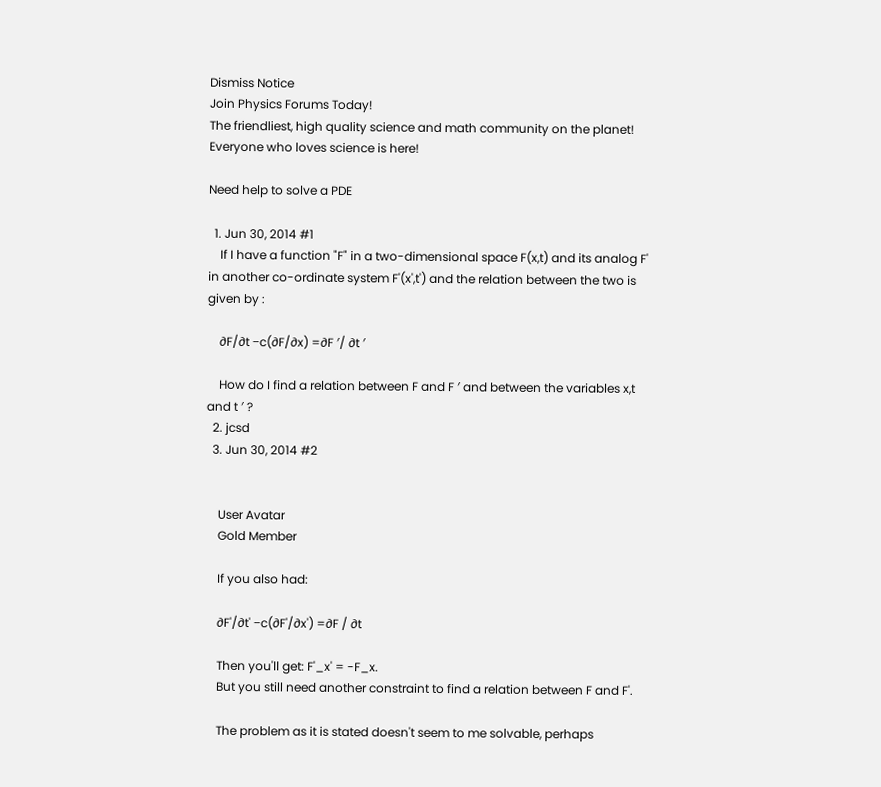Dismiss Notice
Join Physics Forums Today!
The friendliest, high quality science and math community on the planet! Everyone who loves science is here!

Need help to solve a PDE

  1. Jun 30, 2014 #1
    If I have a function "F" in a two-dimensional space F(x,t) and its analog F' in another co-ordinate system F'(x',t') and the relation between the two is given by :

    ∂F/∂t −c(∂F/∂x) =∂F ′/ ∂t ′

    How do I find a relation between F and F ′ and between the variables x,t and t ′ ?
  2. jcsd
  3. Jun 30, 2014 #2


    User Avatar
    Gold Member

    If you also had:

    ∂F'/∂t' −c(∂F'/∂x') =∂F / ∂t

    Then you'll get: F'_x' = -F_x.
    But you still need another constraint to find a relation between F and F'.

    The problem as it is stated doesn't seem to me solvable, perhaps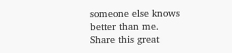someone else knows better than me.
Share this great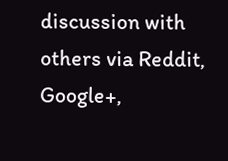discussion with others via Reddit, Google+,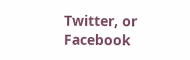Twitter, or Facebook